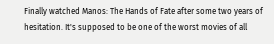Finally watched Manos: The Hands of Fate after some two years of hesitation. It's supposed to be one of the worst movies of all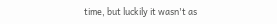time, but luckily it wasn't as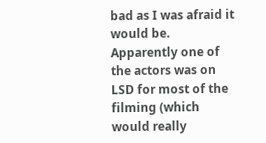bad as I was afraid it would be.
Apparently one of the actors was on LSD for most of the filming (which would really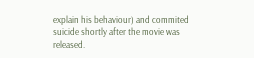explain his behaviour) and commited suicide shortly after the movie was released.